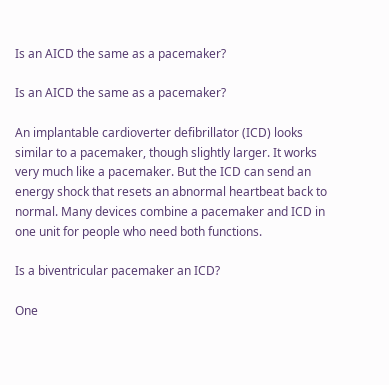Is an AICD the same as a pacemaker?

Is an AICD the same as a pacemaker?

An implantable cardioverter defibrillator (ICD) looks similar to a pacemaker, though slightly larger. It works very much like a pacemaker. But the ICD can send an energy shock that resets an abnormal heartbeat back to normal. Many devices combine a pacemaker and ICD in one unit for people who need both functions.

Is a biventricular pacemaker an ICD?

One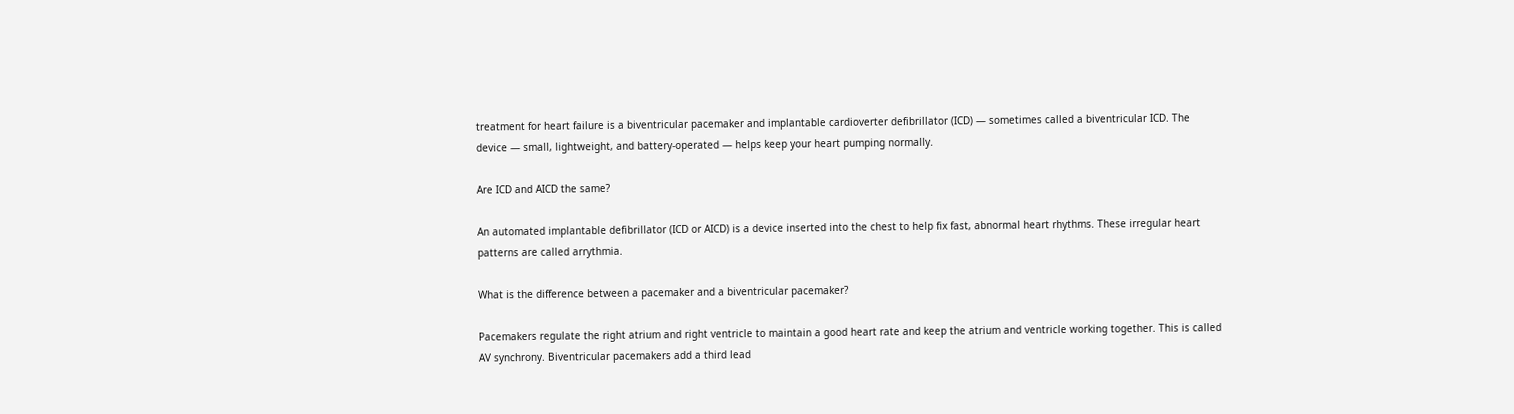treatment for heart failure is a biventricular pacemaker and implantable cardioverter defibrillator (ICD) — sometimes called a biventricular ICD. The device — small, lightweight, and battery-operated — helps keep your heart pumping normally.

Are ICD and AICD the same?

An automated implantable defibrillator (ICD or AICD) is a device inserted into the chest to help fix fast, abnormal heart rhythms. These irregular heart patterns are called arrythmia.

What is the difference between a pacemaker and a biventricular pacemaker?

Pacemakers regulate the right atrium and right ventricle to maintain a good heart rate and keep the atrium and ventricle working together. This is called AV synchrony. Biventricular pacemakers add a third lead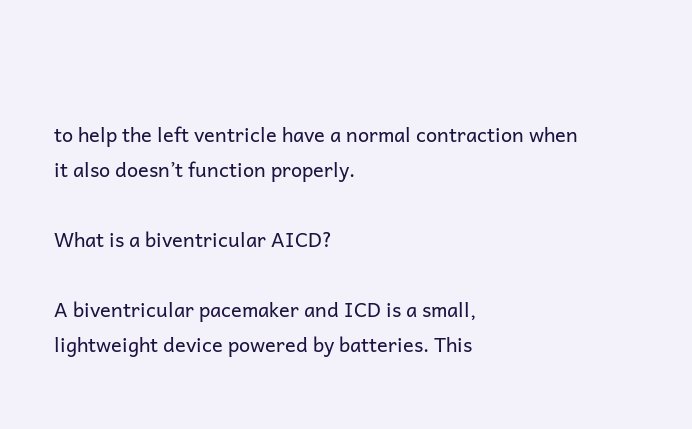to help the left ventricle have a normal contraction when it also doesn’t function properly.

What is a biventricular AICD?

A biventricular pacemaker and ICD is a small, lightweight device powered by batteries. This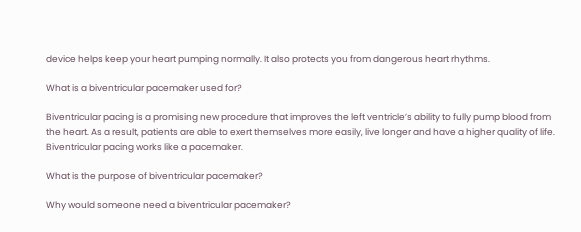device helps keep your heart pumping normally. It also protects you from dangerous heart rhythms.

What is a biventricular pacemaker used for?

Biventricular pacing is a promising new procedure that improves the left ventricle’s ability to fully pump blood from the heart. As a result, patients are able to exert themselves more easily, live longer and have a higher quality of life. Biventricular pacing works like a pacemaker.

What is the purpose of biventricular pacemaker?

Why would someone need a biventricular pacemaker?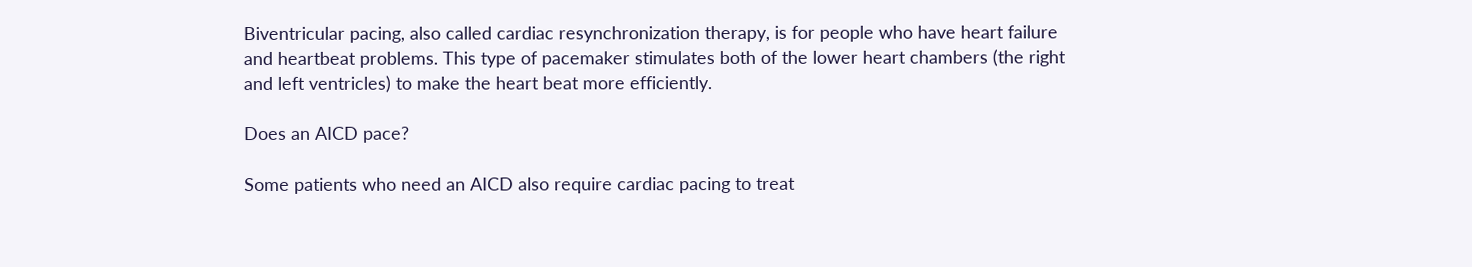Biventricular pacing, also called cardiac resynchronization therapy, is for people who have heart failure and heartbeat problems. This type of pacemaker stimulates both of the lower heart chambers (the right and left ventricles) to make the heart beat more efficiently.

Does an AICD pace?

Some patients who need an AICD also require cardiac pacing to treat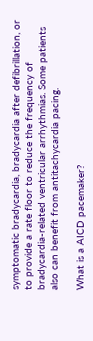symptomatic bradycardia, bradycardia after defibrillation, or to provide a rate floor to reduce the frequency of bradycardia-related ventricular arrhythmias. Some patients also can benefit from antitachycardia pacing.

What is a AICD pacemaker?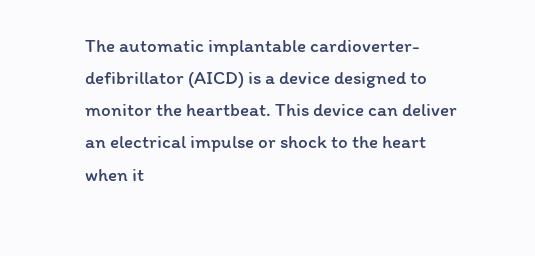The automatic implantable cardioverter-defibrillator (AICD) is a device designed to monitor the heartbeat. This device can deliver an electrical impulse or shock to the heart when it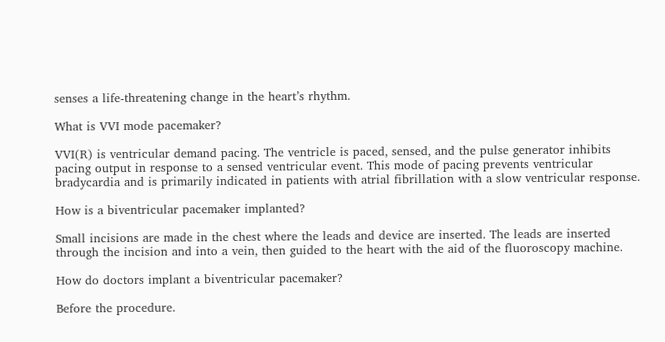senses a life-threatening change in the heart’s rhythm.

What is VVI mode pacemaker?

VVI(R) is ventricular demand pacing. The ventricle is paced, sensed, and the pulse generator inhibits pacing output in response to a sensed ventricular event. This mode of pacing prevents ventricular bradycardia and is primarily indicated in patients with atrial fibrillation with a slow ventricular response.

How is a biventricular pacemaker implanted?

Small incisions are made in the chest where the leads and device are inserted. The leads are inserted through the incision and into a vein, then guided to the heart with the aid of the fluoroscopy machine.

How do doctors implant a biventricular pacemaker?

Before the procedure.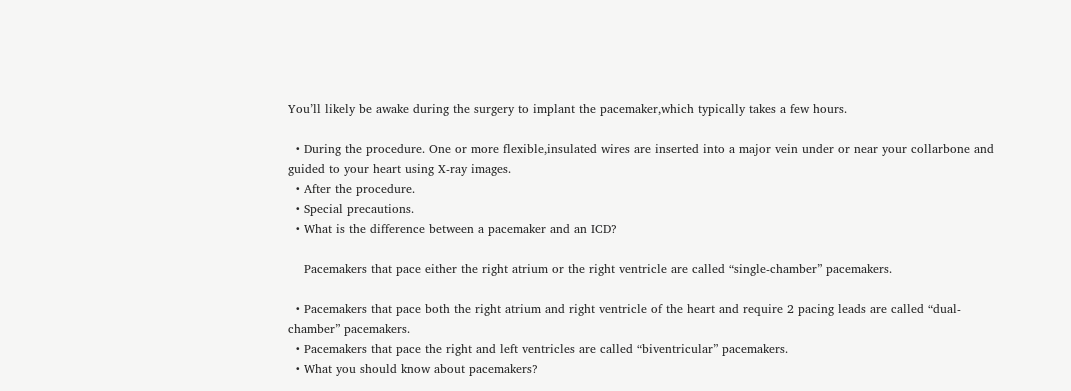You’ll likely be awake during the surgery to implant the pacemaker,which typically takes a few hours.

  • During the procedure. One or more flexible,insulated wires are inserted into a major vein under or near your collarbone and guided to your heart using X-ray images.
  • After the procedure.
  • Special precautions.
  • What is the difference between a pacemaker and an ICD?

    Pacemakers that pace either the right atrium or the right ventricle are called “single-chamber” pacemakers.

  • Pacemakers that pace both the right atrium and right ventricle of the heart and require 2 pacing leads are called “dual-chamber” pacemakers.
  • Pacemakers that pace the right and left ventricles are called “biventricular” pacemakers.
  • What you should know about pacemakers?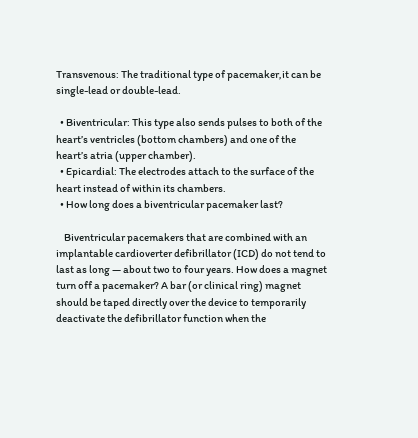Transvenous: The traditional type of pacemaker,it can be single-lead or double-lead.

  • Biventricular: This type also sends pulses to both of the heart’s ventricles (bottom chambers) and one of the heart’s atria (upper chamber).
  • Epicardial: The electrodes attach to the surface of the heart instead of within its chambers.
  • How long does a biventricular pacemaker last?

    Biventricular pacemakers that are combined with an implantable cardioverter defibrillator (ICD) do not tend to last as long — about two to four years. How does a magnet turn off a pacemaker? A bar (or clinical ring) magnet should be taped directly over the device to temporarily deactivate the defibrillator function when the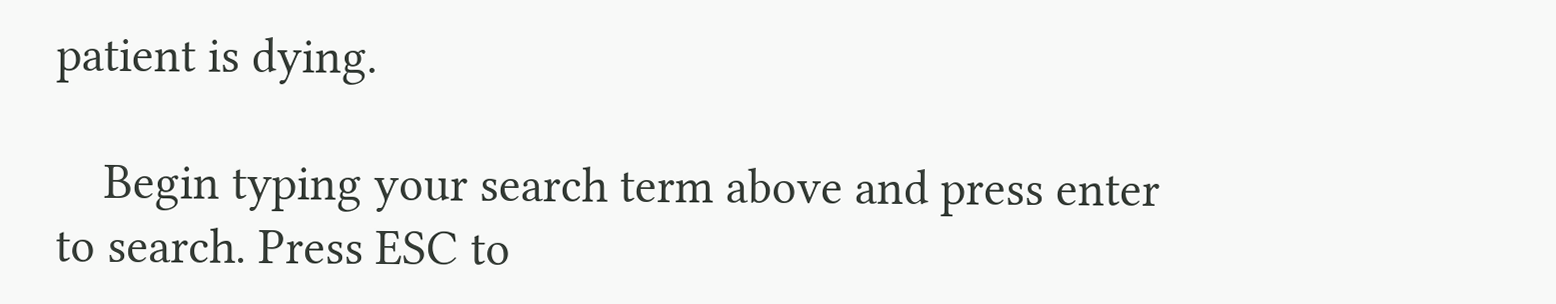patient is dying.

    Begin typing your search term above and press enter to search. Press ESC to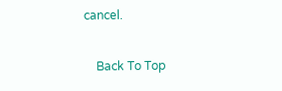cancel.

    Back To Top